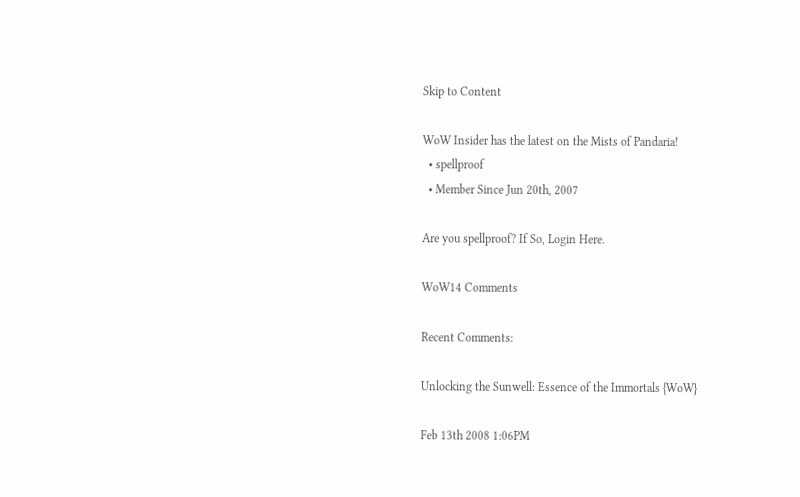Skip to Content

WoW Insider has the latest on the Mists of Pandaria!
  • spellproof
  • Member Since Jun 20th, 2007

Are you spellproof? If So, Login Here.

WoW14 Comments

Recent Comments:

Unlocking the Sunwell: Essence of the Immortals {WoW}

Feb 13th 2008 1:06PM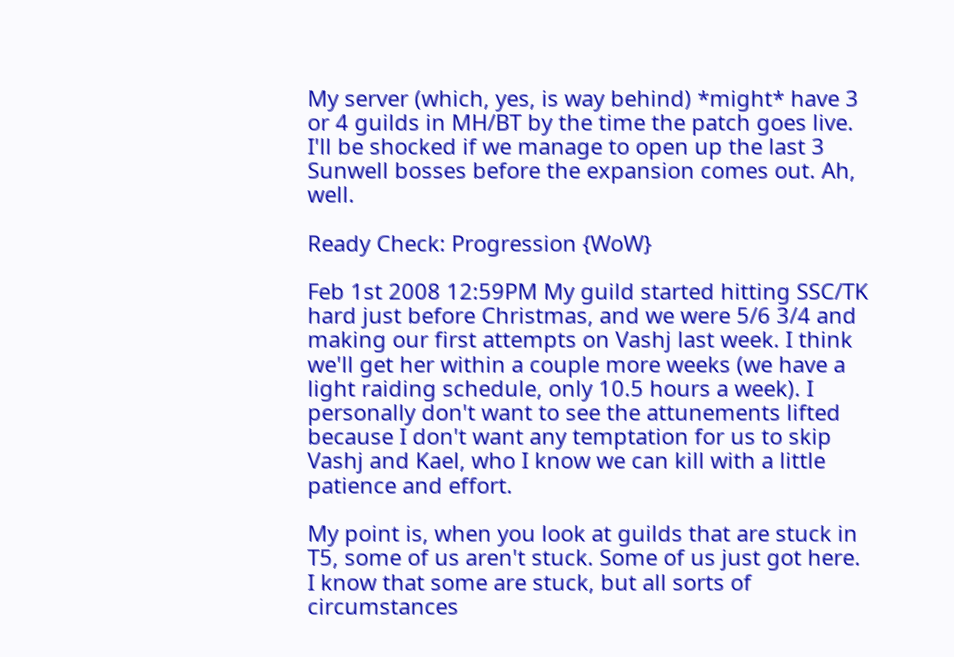My server (which, yes, is way behind) *might* have 3 or 4 guilds in MH/BT by the time the patch goes live. I'll be shocked if we manage to open up the last 3 Sunwell bosses before the expansion comes out. Ah, well.

Ready Check: Progression {WoW}

Feb 1st 2008 12:59PM My guild started hitting SSC/TK hard just before Christmas, and we were 5/6 3/4 and making our first attempts on Vashj last week. I think we'll get her within a couple more weeks (we have a light raiding schedule, only 10.5 hours a week). I personally don't want to see the attunements lifted because I don't want any temptation for us to skip Vashj and Kael, who I know we can kill with a little patience and effort.

My point is, when you look at guilds that are stuck in T5, some of us aren't stuck. Some of us just got here. I know that some are stuck, but all sorts of circumstances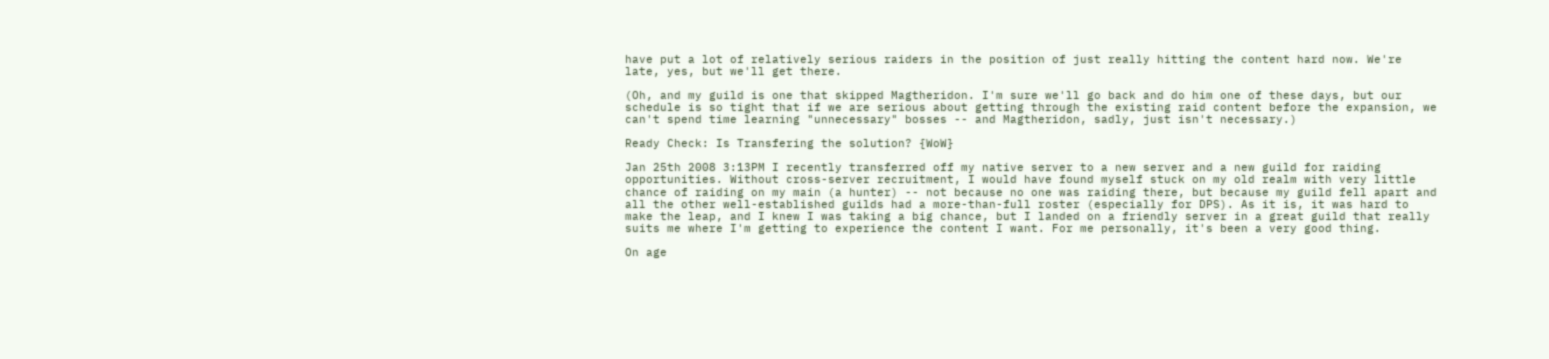have put a lot of relatively serious raiders in the position of just really hitting the content hard now. We're late, yes, but we'll get there.

(Oh, and my guild is one that skipped Magtheridon. I'm sure we'll go back and do him one of these days, but our schedule is so tight that if we are serious about getting through the existing raid content before the expansion, we can't spend time learning "unnecessary" bosses -- and Magtheridon, sadly, just isn't necessary.)

Ready Check: Is Transfering the solution? {WoW}

Jan 25th 2008 3:13PM I recently transferred off my native server to a new server and a new guild for raiding opportunities. Without cross-server recruitment, I would have found myself stuck on my old realm with very little chance of raiding on my main (a hunter) -- not because no one was raiding there, but because my guild fell apart and all the other well-established guilds had a more-than-full roster (especially for DPS). As it is, it was hard to make the leap, and I knew I was taking a big chance, but I landed on a friendly server in a great guild that really suits me where I'm getting to experience the content I want. For me personally, it's been a very good thing.

On age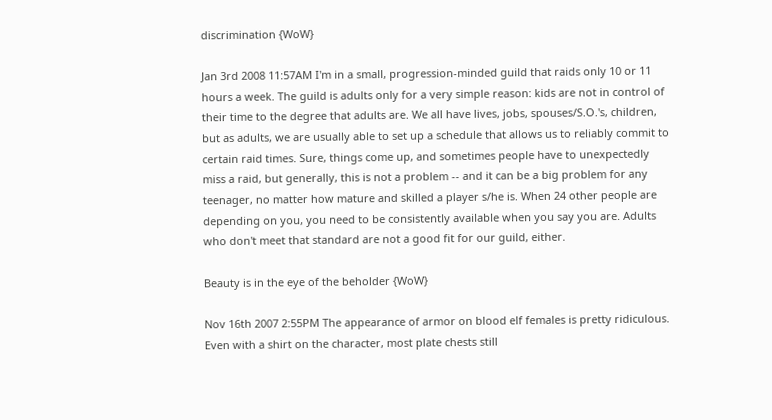discrimination {WoW}

Jan 3rd 2008 11:57AM I'm in a small, progression-minded guild that raids only 10 or 11 hours a week. The guild is adults only for a very simple reason: kids are not in control of their time to the degree that adults are. We all have lives, jobs, spouses/S.O.'s, children, but as adults, we are usually able to set up a schedule that allows us to reliably commit to certain raid times. Sure, things come up, and sometimes people have to unexpectedly miss a raid, but generally, this is not a problem -- and it can be a big problem for any teenager, no matter how mature and skilled a player s/he is. When 24 other people are depending on you, you need to be consistently available when you say you are. Adults who don't meet that standard are not a good fit for our guild, either.

Beauty is in the eye of the beholder {WoW}

Nov 16th 2007 2:55PM The appearance of armor on blood elf females is pretty ridiculous. Even with a shirt on the character, most plate chests still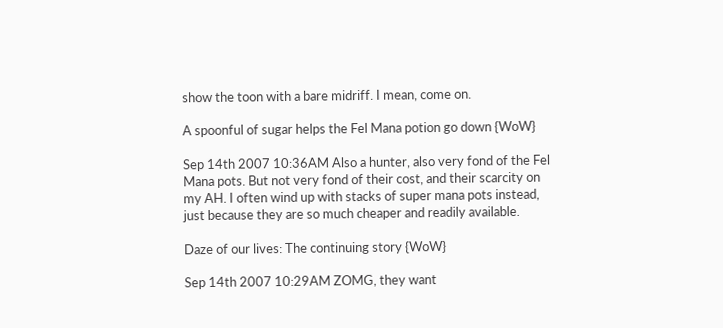show the toon with a bare midriff. I mean, come on.

A spoonful of sugar helps the Fel Mana potion go down {WoW}

Sep 14th 2007 10:36AM Also a hunter, also very fond of the Fel Mana pots. But not very fond of their cost, and their scarcity on my AH. I often wind up with stacks of super mana pots instead, just because they are so much cheaper and readily available.

Daze of our lives: The continuing story {WoW}

Sep 14th 2007 10:29AM ZOMG, they want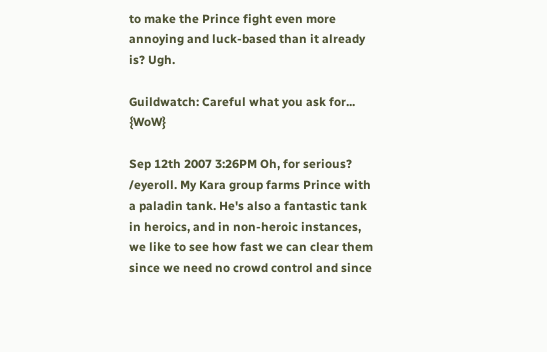to make the Prince fight even more annoying and luck-based than it already is? Ugh.

Guildwatch: Careful what you ask for... {WoW}

Sep 12th 2007 3:26PM Oh, for serious? /eyeroll. My Kara group farms Prince with a paladin tank. He's also a fantastic tank in heroics, and in non-heroic instances, we like to see how fast we can clear them since we need no crowd control and since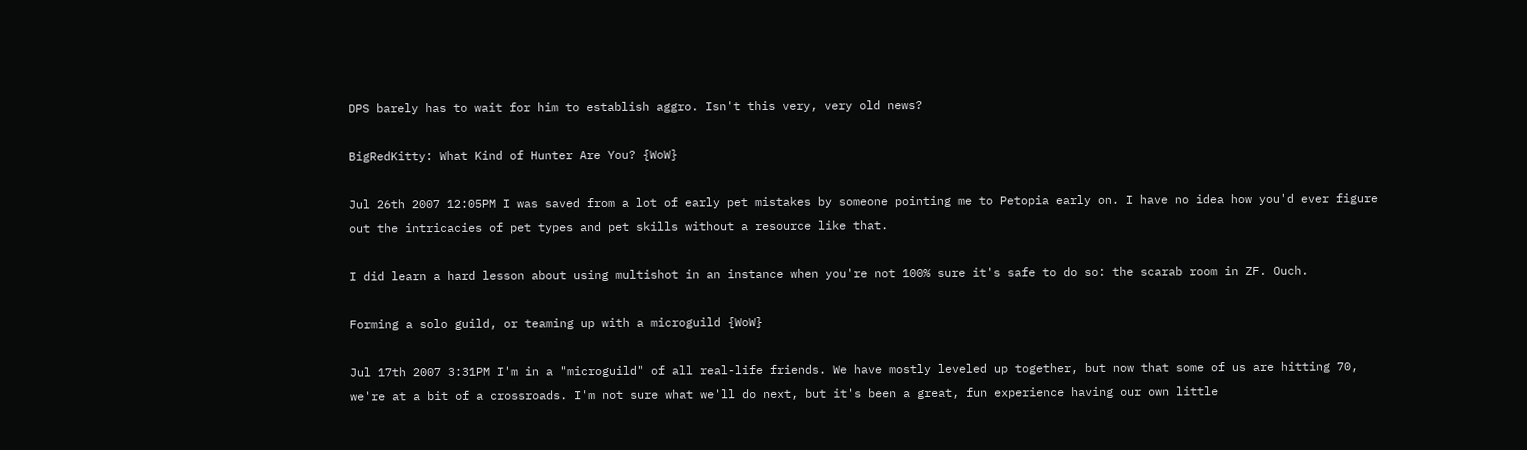DPS barely has to wait for him to establish aggro. Isn't this very, very old news?

BigRedKitty: What Kind of Hunter Are You? {WoW}

Jul 26th 2007 12:05PM I was saved from a lot of early pet mistakes by someone pointing me to Petopia early on. I have no idea how you'd ever figure out the intricacies of pet types and pet skills without a resource like that.

I did learn a hard lesson about using multishot in an instance when you're not 100% sure it's safe to do so: the scarab room in ZF. Ouch.

Forming a solo guild, or teaming up with a microguild {WoW}

Jul 17th 2007 3:31PM I'm in a "microguild" of all real-life friends. We have mostly leveled up together, but now that some of us are hitting 70, we're at a bit of a crossroads. I'm not sure what we'll do next, but it's been a great, fun experience having our own little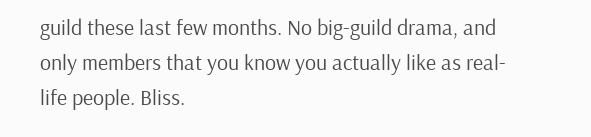guild these last few months. No big-guild drama, and only members that you know you actually like as real-life people. Bliss.